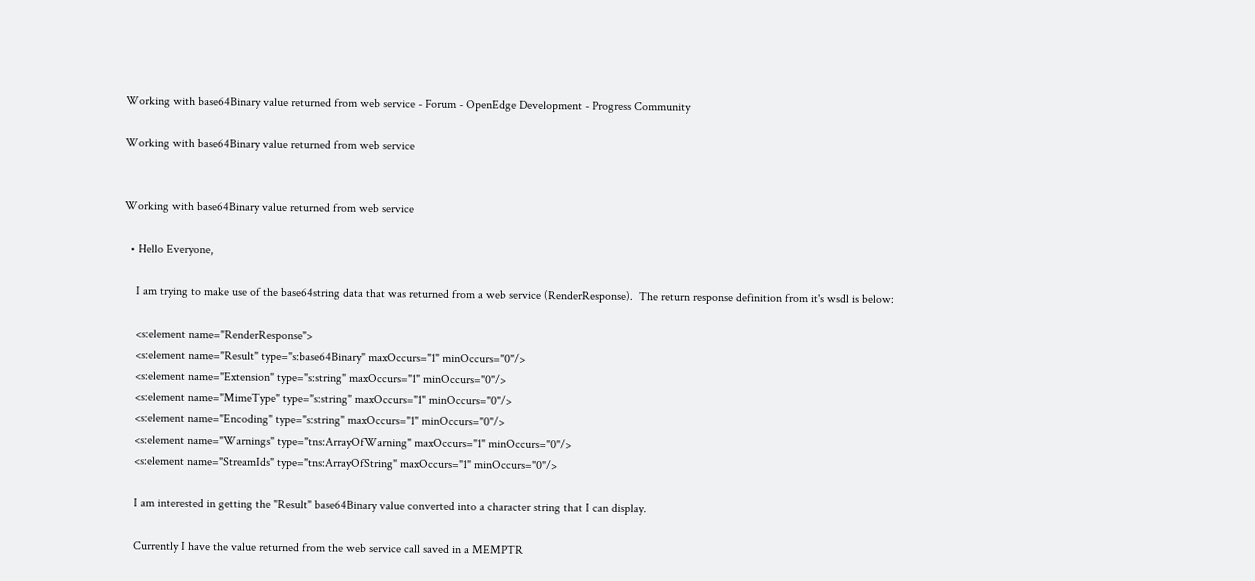Working with base64Binary value returned from web service - Forum - OpenEdge Development - Progress Community

Working with base64Binary value returned from web service


Working with base64Binary value returned from web service

  • Hello Everyone,

    I am trying to make use of the base64string data that was returned from a web service (RenderResponse).  The return response definition from it's wsdl is below:

    <s:element name="RenderResponse">
    <s:element name="Result" type="s:base64Binary" maxOccurs="1" minOccurs="0"/>
    <s:element name="Extension" type="s:string" maxOccurs="1" minOccurs="0"/>
    <s:element name="MimeType" type="s:string" maxOccurs="1" minOccurs="0"/>
    <s:element name="Encoding" type="s:string" maxOccurs="1" minOccurs="0"/>
    <s:element name="Warnings" type="tns:ArrayOfWarning" maxOccurs="1" minOccurs="0"/>
    <s:element name="StreamIds" type="tns:ArrayOfString" maxOccurs="1" minOccurs="0"/>

    I am interested in getting the "Result" base64Binary value converted into a character string that I can display.

    Currently I have the value returned from the web service call saved in a MEMPTR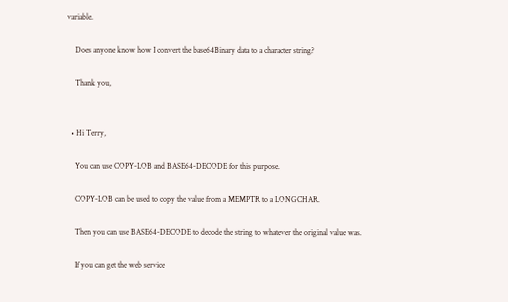variable.

    Does anyone know how I convert the base64Binary data to a character string?

    Thank you,


  • Hi Terry,

    You can use COPY-LOB and BASE64-DECODE for this purpose.

    COPY-LOB can be used to copy the value from a MEMPTR to a LONGCHAR.

    Then you can use BASE64-DECODE to decode the string to whatever the original value was.

    If you can get the web service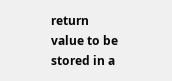return value to be stored in a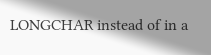LONGCHAR instead of in a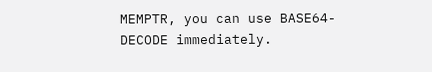MEMPTR, you can use BASE64-DECODE immediately.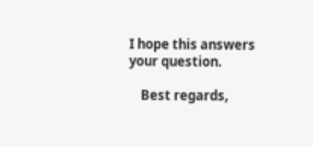I hope this answers your question.

    Best regards,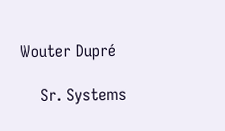Wouter Dupré

    Sr. Systems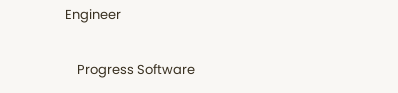Engineer

    Progress Software